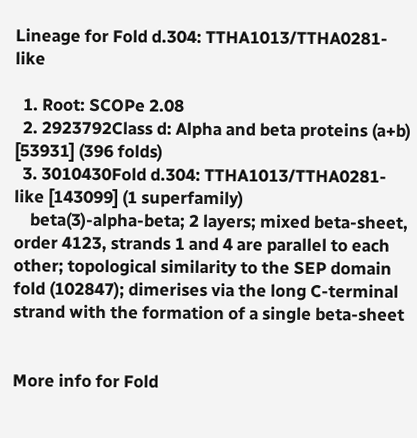Lineage for Fold d.304: TTHA1013/TTHA0281-like

  1. Root: SCOPe 2.08
  2. 2923792Class d: Alpha and beta proteins (a+b) [53931] (396 folds)
  3. 3010430Fold d.304: TTHA1013/TTHA0281-like [143099] (1 superfamily)
    beta(3)-alpha-beta; 2 layers; mixed beta-sheet, order 4123, strands 1 and 4 are parallel to each other; topological similarity to the SEP domain fold (102847); dimerises via the long C-terminal strand with the formation of a single beta-sheet


More info for Fold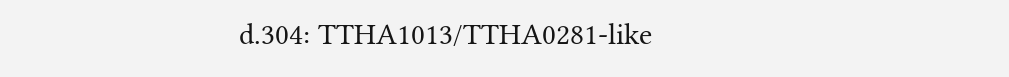d.304: TTHA1013/TTHA0281-like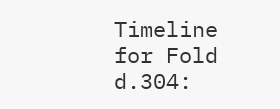Timeline for Fold d.304: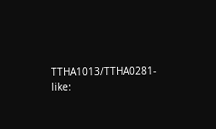TTHA1013/TTHA0281-like: